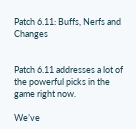Patch 6.11: Buffs, Nerfs and Changes


Patch 6.11 addresses a lot of the powerful picks in the game right now.

We’ve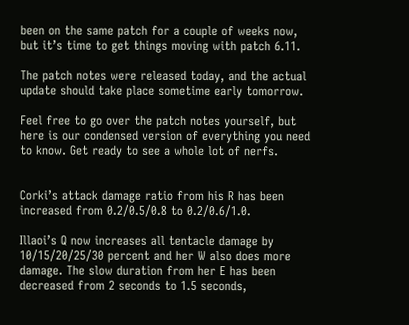been on the same patch for a couple of weeks now, but it’s time to get things moving with patch 6.11.

The patch notes were released today, and the actual update should take place sometime early tomorrow.

Feel free to go over the patch notes yourself, but here is our condensed version of everything you need to know. Get ready to see a whole lot of nerfs.


Corki’s attack damage ratio from his R has been increased from 0.2/0.5/0.8 to 0.2/0.6/1.0.

Illaoi’s Q now increases all tentacle damage by 10/15/20/25/30 percent and her W also does more damage. The slow duration from her E has been decreased from 2 seconds to 1.5 seconds,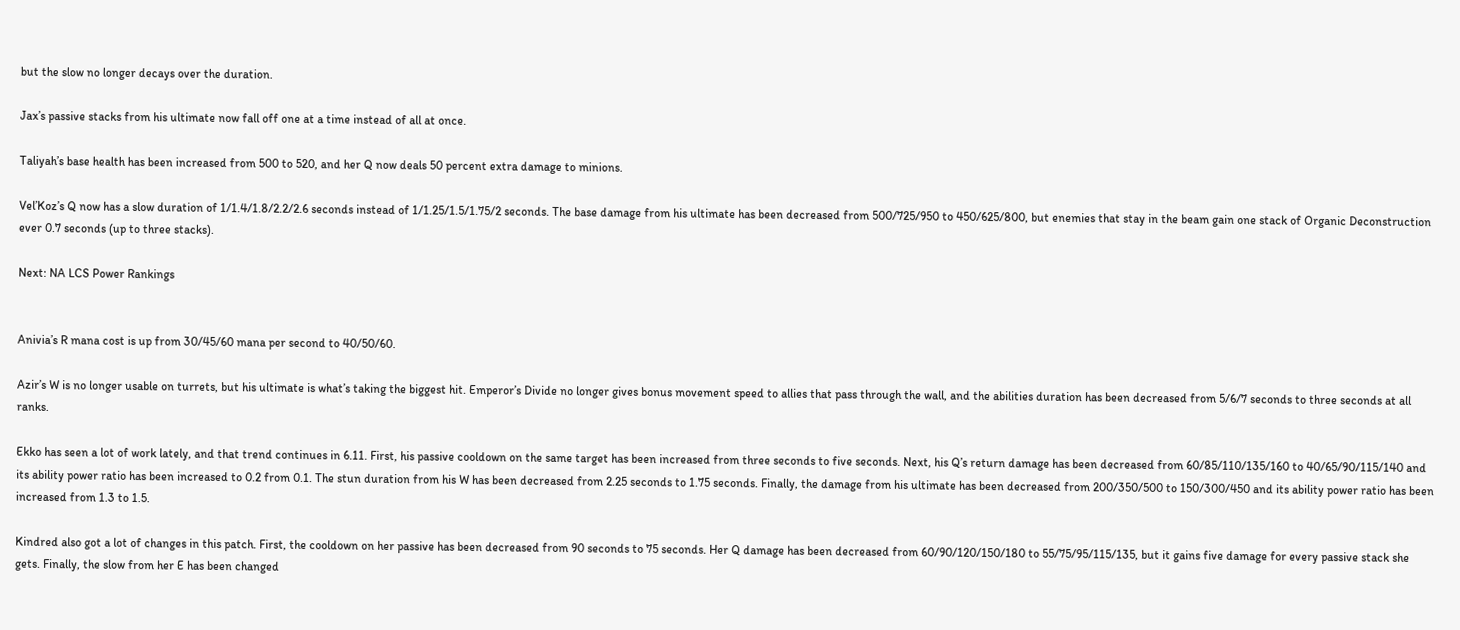but the slow no longer decays over the duration.

Jax’s passive stacks from his ultimate now fall off one at a time instead of all at once.

Taliyah’s base health has been increased from 500 to 520, and her Q now deals 50 percent extra damage to minions.

Vel’Koz’s Q now has a slow duration of 1/1.4/1.8/2.2/2.6 seconds instead of 1/1.25/1.5/1.75/2 seconds. The base damage from his ultimate has been decreased from 500/725/950 to 450/625/800, but enemies that stay in the beam gain one stack of Organic Deconstruction ever 0.7 seconds (up to three stacks).

Next: NA LCS Power Rankings


Anivia’s R mana cost is up from 30/45/60 mana per second to 40/50/60.

Azir’s W is no longer usable on turrets, but his ultimate is what’s taking the biggest hit. Emperor’s Divide no longer gives bonus movement speed to allies that pass through the wall, and the abilities duration has been decreased from 5/6/7 seconds to three seconds at all ranks.

Ekko has seen a lot of work lately, and that trend continues in 6.11. First, his passive cooldown on the same target has been increased from three seconds to five seconds. Next, his Q’s return damage has been decreased from 60/85/110/135/160 to 40/65/90/115/140 and its ability power ratio has been increased to 0.2 from 0.1. The stun duration from his W has been decreased from 2.25 seconds to 1.75 seconds. Finally, the damage from his ultimate has been decreased from 200/350/500 to 150/300/450 and its ability power ratio has been increased from 1.3 to 1.5.

Kindred also got a lot of changes in this patch. First, the cooldown on her passive has been decreased from 90 seconds to 75 seconds. Her Q damage has been decreased from 60/90/120/150/180 to 55/75/95/115/135, but it gains five damage for every passive stack she gets. Finally, the slow from her E has been changed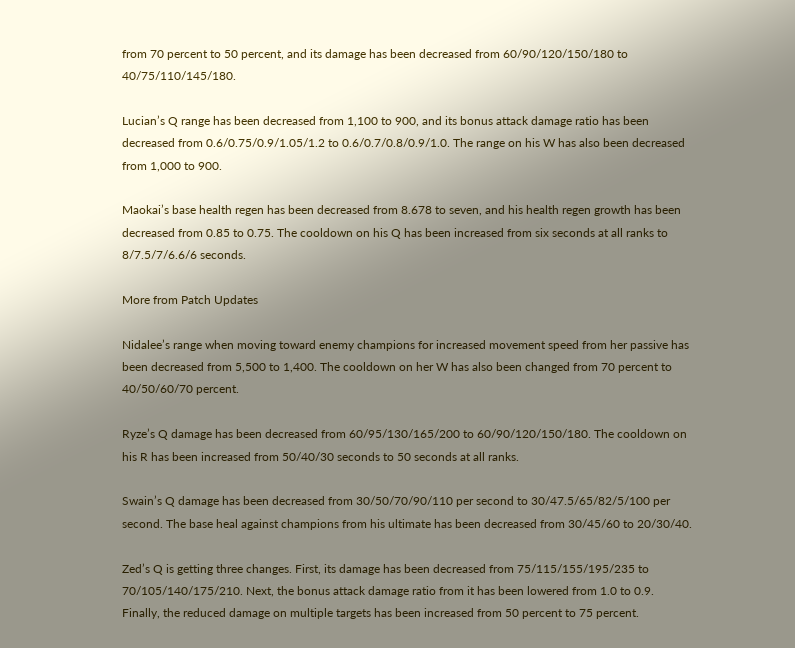from 70 percent to 50 percent, and its damage has been decreased from 60/90/120/150/180 to 40/75/110/145/180.

Lucian’s Q range has been decreased from 1,100 to 900, and its bonus attack damage ratio has been decreased from 0.6/0.75/0.9/1.05/1.2 to 0.6/0.7/0.8/0.9/1.0. The range on his W has also been decreased from 1,000 to 900.

Maokai’s base health regen has been decreased from 8.678 to seven, and his health regen growth has been decreased from 0.85 to 0.75. The cooldown on his Q has been increased from six seconds at all ranks to 8/7.5/7/6.6/6 seconds.

More from Patch Updates

Nidalee’s range when moving toward enemy champions for increased movement speed from her passive has been decreased from 5,500 to 1,400. The cooldown on her W has also been changed from 70 percent to 40/50/60/70 percent.

Ryze’s Q damage has been decreased from 60/95/130/165/200 to 60/90/120/150/180. The cooldown on his R has been increased from 50/40/30 seconds to 50 seconds at all ranks.

Swain’s Q damage has been decreased from 30/50/70/90/110 per second to 30/47.5/65/82/5/100 per second. The base heal against champions from his ultimate has been decreased from 30/45/60 to 20/30/40.

Zed’s Q is getting three changes. First, its damage has been decreased from 75/115/155/195/235 to 70/105/140/175/210. Next, the bonus attack damage ratio from it has been lowered from 1.0 to 0.9. Finally, the reduced damage on multiple targets has been increased from 50 percent to 75 percent.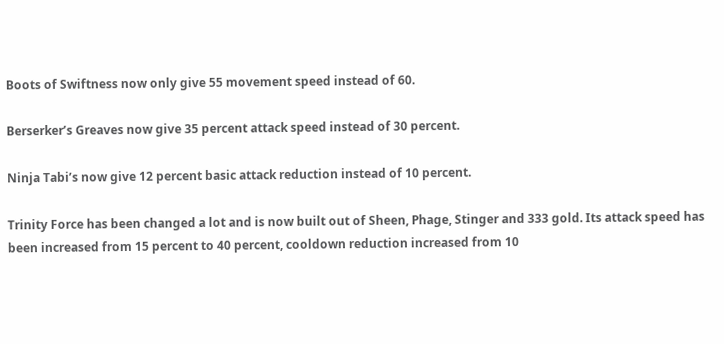Boots of Swiftness now only give 55 movement speed instead of 60.

Berserker’s Greaves now give 35 percent attack speed instead of 30 percent.

Ninja Tabi’s now give 12 percent basic attack reduction instead of 10 percent.

Trinity Force has been changed a lot and is now built out of Sheen, Phage, Stinger and 333 gold. Its attack speed has been increased from 15 percent to 40 percent, cooldown reduction increased from 10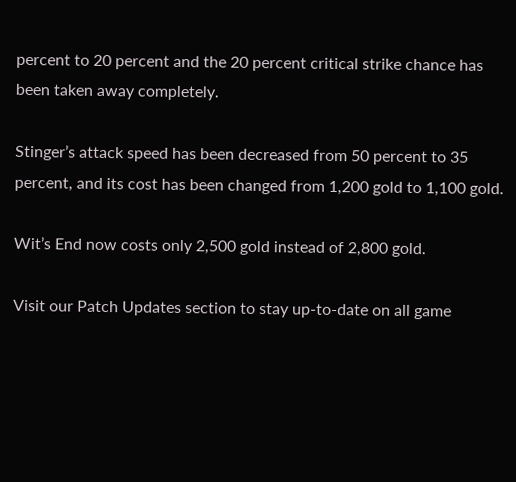percent to 20 percent and the 20 percent critical strike chance has been taken away completely.

Stinger’s attack speed has been decreased from 50 percent to 35 percent, and its cost has been changed from 1,200 gold to 1,100 gold.

Wit’s End now costs only 2,500 gold instead of 2,800 gold.

Visit our Patch Updates section to stay up-to-date on all game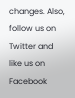changes. Also, follow us on Twitter and like us on Facebook